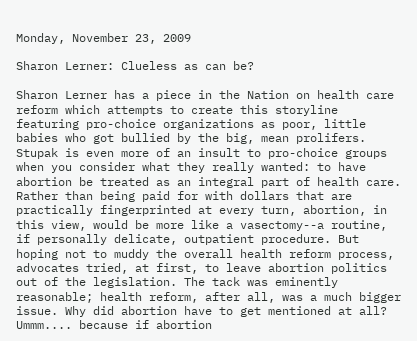Monday, November 23, 2009

Sharon Lerner: Clueless as can be?

Sharon Lerner has a piece in the Nation on health care reform which attempts to create this storyline featuring pro-choice organizations as poor, little babies who got bullied by the big, mean prolifers.
Stupak is even more of an insult to pro-choice groups when you consider what they really wanted: to have abortion be treated as an integral part of health care. Rather than being paid for with dollars that are practically fingerprinted at every turn, abortion, in this view, would be more like a vasectomy--a routine, if personally delicate, outpatient procedure. But hoping not to muddy the overall health reform process, advocates tried, at first, to leave abortion politics out of the legislation. The tack was eminently reasonable; health reform, after all, was a much bigger issue. Why did abortion have to get mentioned at all?
Ummm.... because if abortion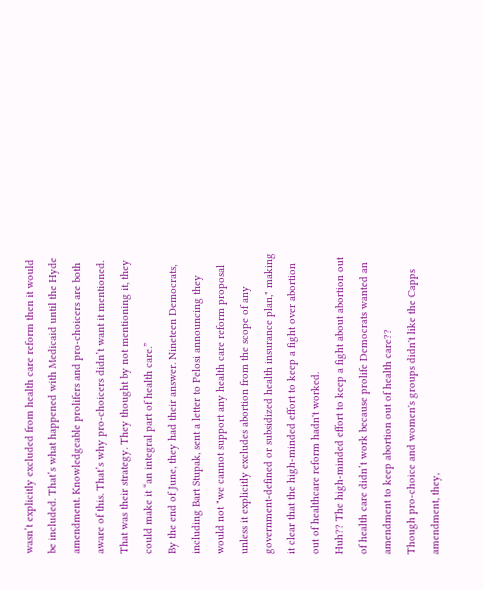wasn’t explicitly excluded from health care reform then it would be included. That’s what happened with Medicaid until the Hyde amendment. Knowledgeable prolifers and pro-choicers are both aware of this. That’s why pro-choicers didn’t want it mentioned. That was their strategy. They thought by not mentioning it, they could make it “an integral part of health care.”
By the end of June, they had their answer. Nineteen Democrats, including Bart Stupak, sent a letter to Pelosi announcing they would not "we cannot support any health care reform proposal unless it explicitly excludes abortion from the scope of any government-defined or subsidized health insurance plan," making it clear that the high-minded effort to keep a fight over abortion out of healthcare reform hadn't worked.
Huh?? The high-minded effort to keep a fight about abortion out of health care didn’t work because prolife Democrats wanted an amendment to keep abortion out of health care??
Though pro-choice and women's groups didn't like the Capps amendment, they,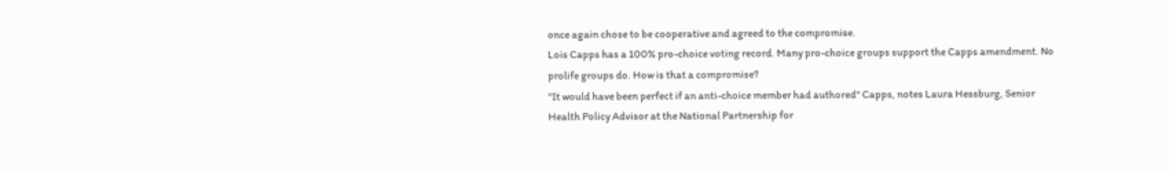once again chose to be cooperative and agreed to the compromise.
Lois Capps has a 100% pro-choice voting record. Many pro-choice groups support the Capps amendment. No prolife groups do. How is that a compromise?
"It would have been perfect if an anti-choice member had authored" Capps, notes Laura Hessburg, Senior Health Policy Advisor at the National Partnership for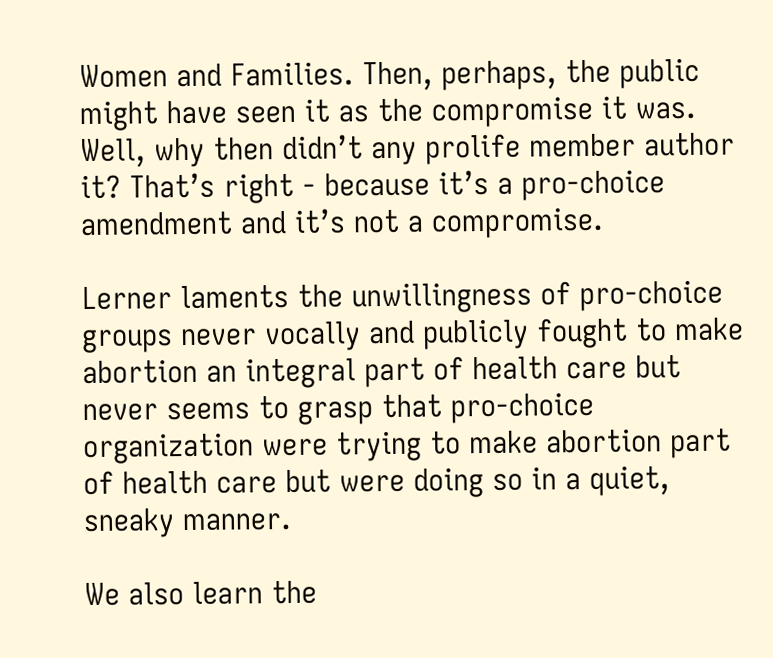Women and Families. Then, perhaps, the public might have seen it as the compromise it was.
Well, why then didn’t any prolife member author it? That’s right - because it’s a pro-choice amendment and it’s not a compromise.

Lerner laments the unwillingness of pro-choice groups never vocally and publicly fought to make abortion an integral part of health care but never seems to grasp that pro-choice organization were trying to make abortion part of health care but were doing so in a quiet, sneaky manner.

We also learn the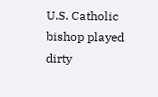U.S. Catholic bishop played dirty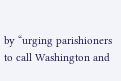by “urging parishioners to call Washington and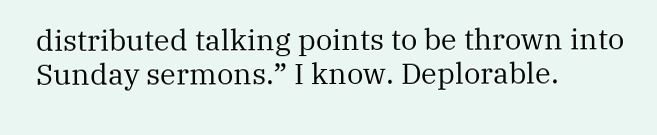distributed talking points to be thrown into Sunday sermons.” I know. Deplorable.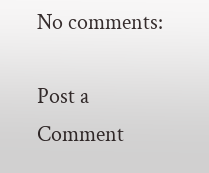No comments:

Post a Comment